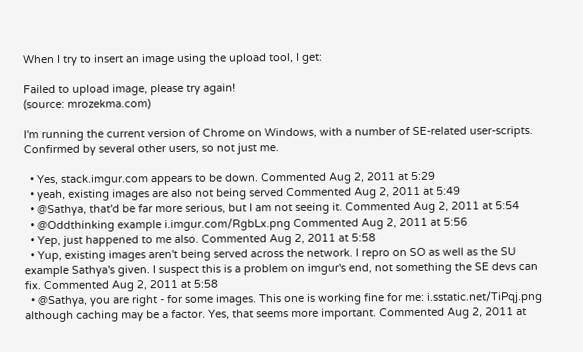When I try to insert an image using the upload tool, I get:

Failed to upload image, please try again!
(source: mrozekma.com)

I'm running the current version of Chrome on Windows, with a number of SE-related user-scripts. Confirmed by several other users, so not just me.

  • Yes, stack.imgur.com appears to be down. Commented Aug 2, 2011 at 5:29
  • yeah, existing images are also not being served Commented Aug 2, 2011 at 5:49
  • @Sathya, that'd be far more serious, but I am not seeing it. Commented Aug 2, 2011 at 5:54
  • @Oddthinking example i.imgur.com/RgbLx.png Commented Aug 2, 2011 at 5:56
  • Yep, just happened to me also. Commented Aug 2, 2011 at 5:58
  • Yup, existing images aren't being served across the network. I repro on SO as well as the SU example Sathya's given. I suspect this is a problem on imgur's end, not something the SE devs can fix. Commented Aug 2, 2011 at 5:58
  • @Sathya, you are right - for some images. This one is working fine for me: i.sstatic.net/TiPqj.png although caching may be a factor. Yes, that seems more important. Commented Aug 2, 2011 at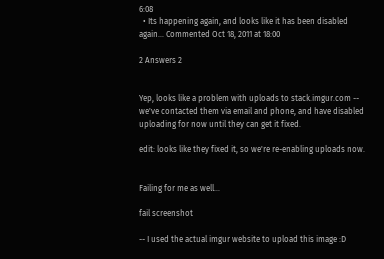6:08
  • Its happening again, and looks like it has been disabled again... Commented Oct 18, 2011 at 18:00

2 Answers 2


Yep, looks like a problem with uploads to stack.imgur.com -- we've contacted them via email and phone, and have disabled uploading for now until they can get it fixed.

edit: looks like they fixed it, so we're re-enabling uploads now.


Failing for me as well...

fail screenshot

-- I used the actual imgur website to upload this image :D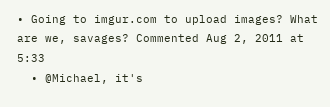• Going to imgur.com to upload images? What are we, savages? Commented Aug 2, 2011 at 5:33
  • @Michael, it's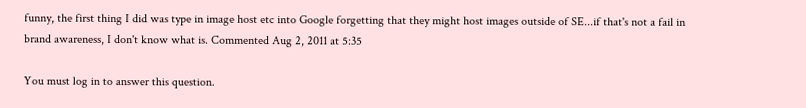funny, the first thing I did was type in image host etc into Google forgetting that they might host images outside of SE...if that's not a fail in brand awareness, I don't know what is. Commented Aug 2, 2011 at 5:35

You must log in to answer this question.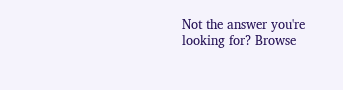Not the answer you're looking for? Browse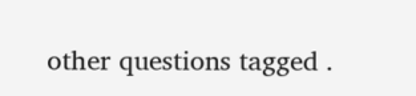other questions tagged .